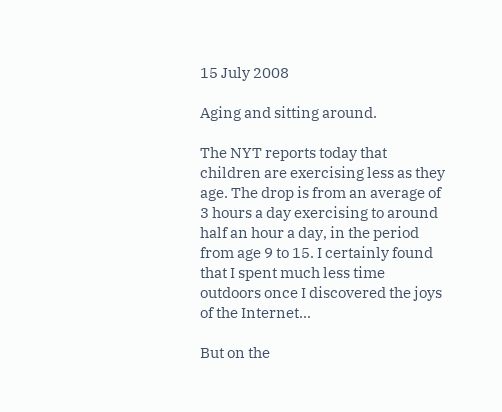15 July 2008

Aging and sitting around.

The NYT reports today that children are exercising less as they age. The drop is from an average of 3 hours a day exercising to around half an hour a day, in the period from age 9 to 15. I certainly found that I spent much less time outdoors once I discovered the joys of the Internet...

But on the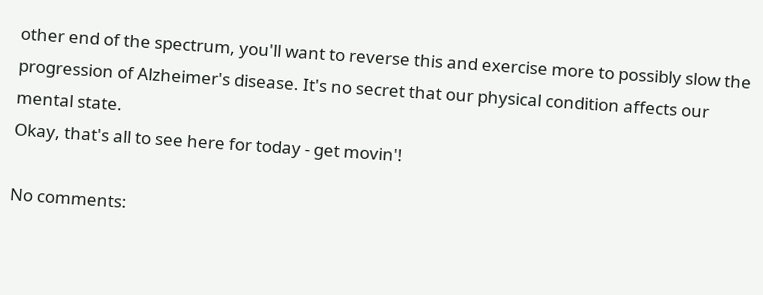other end of the spectrum, you'll want to reverse this and exercise more to possibly slow the progression of Alzheimer's disease. It's no secret that our physical condition affects our mental state.
Okay, that's all to see here for today - get movin'!

No comments: